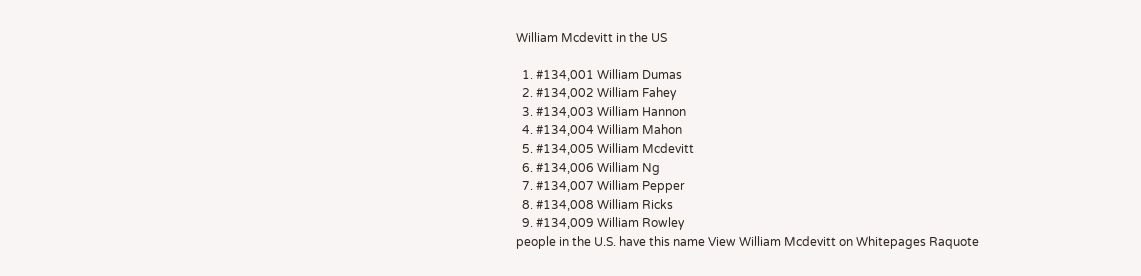William Mcdevitt in the US

  1. #134,001 William Dumas
  2. #134,002 William Fahey
  3. #134,003 William Hannon
  4. #134,004 William Mahon
  5. #134,005 William Mcdevitt
  6. #134,006 William Ng
  7. #134,007 William Pepper
  8. #134,008 William Ricks
  9. #134,009 William Rowley
people in the U.S. have this name View William Mcdevitt on Whitepages Raquote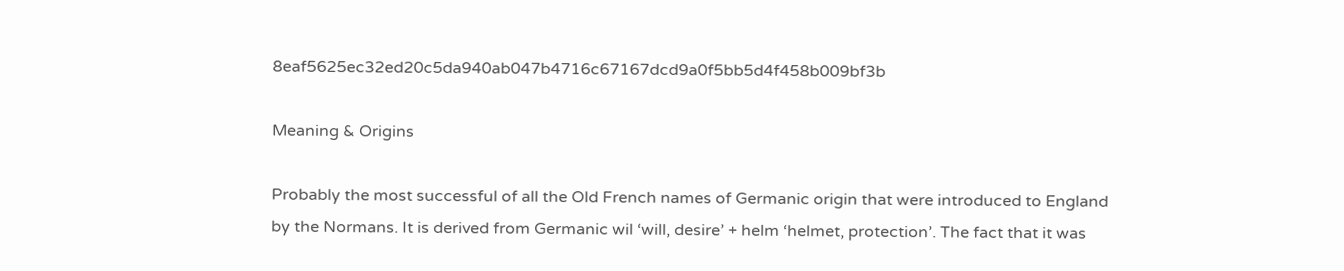8eaf5625ec32ed20c5da940ab047b4716c67167dcd9a0f5bb5d4f458b009bf3b

Meaning & Origins

Probably the most successful of all the Old French names of Germanic origin that were introduced to England by the Normans. It is derived from Germanic wil ‘will, desire’ + helm ‘helmet, protection’. The fact that it was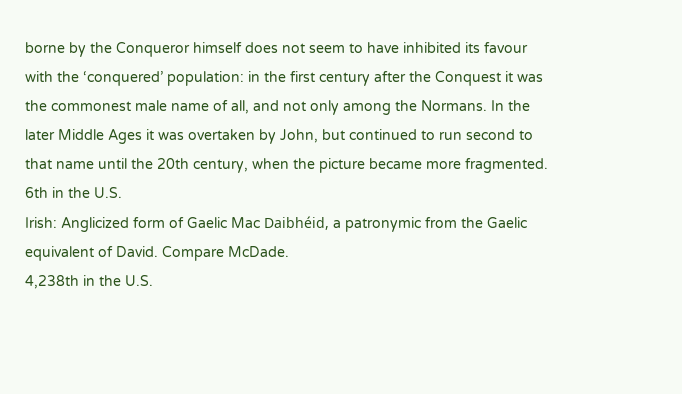borne by the Conqueror himself does not seem to have inhibited its favour with the ‘conquered’ population: in the first century after the Conquest it was the commonest male name of all, and not only among the Normans. In the later Middle Ages it was overtaken by John, but continued to run second to that name until the 20th century, when the picture became more fragmented.
6th in the U.S.
Irish: Anglicized form of Gaelic Mac Daibhéid, a patronymic from the Gaelic equivalent of David. Compare McDade.
4,238th in the U.S.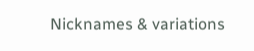Nicknames & variations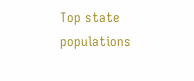Top state populations